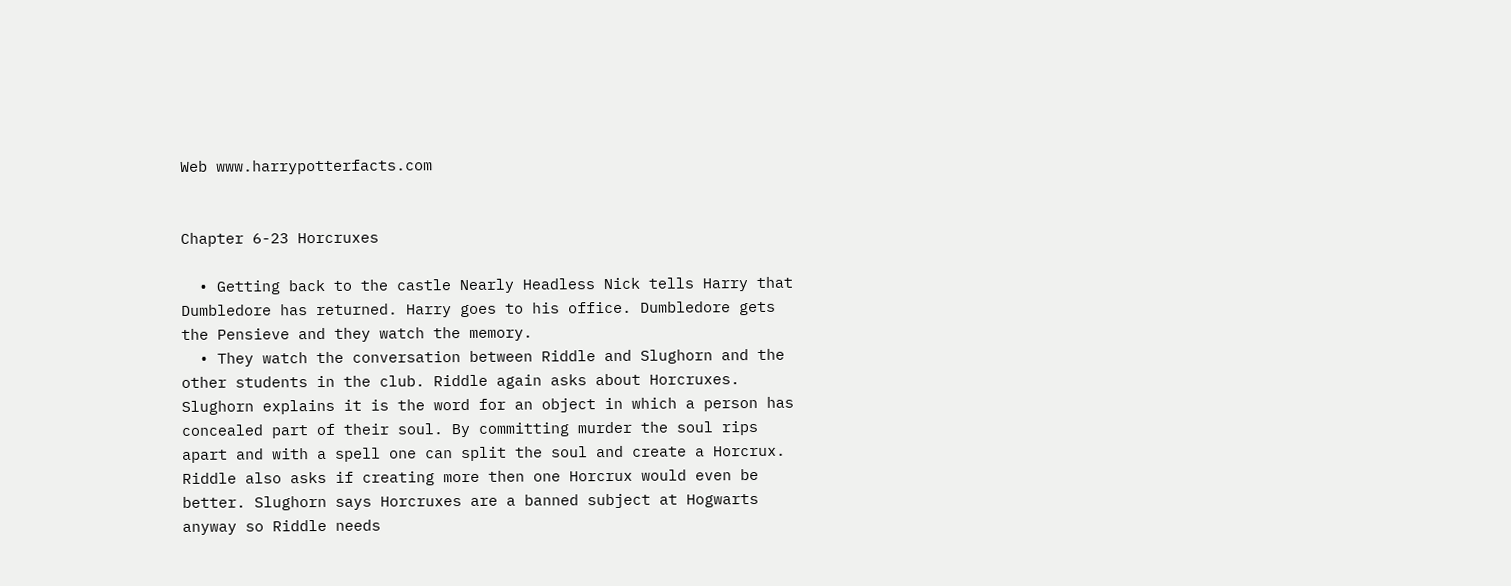Web www.harrypotterfacts.com


Chapter 6-23 Horcruxes

  • Getting back to the castle Nearly Headless Nick tells Harry that Dumbledore has returned. Harry goes to his office. Dumbledore gets the Pensieve and they watch the memory.
  • They watch the conversation between Riddle and Slughorn and the other students in the club. Riddle again asks about Horcruxes. Slughorn explains it is the word for an object in which a person has concealed part of their soul. By committing murder the soul rips apart and with a spell one can split the soul and create a Horcrux. Riddle also asks if creating more then one Horcrux would even be better. Slughorn says Horcruxes are a banned subject at Hogwarts anyway so Riddle needs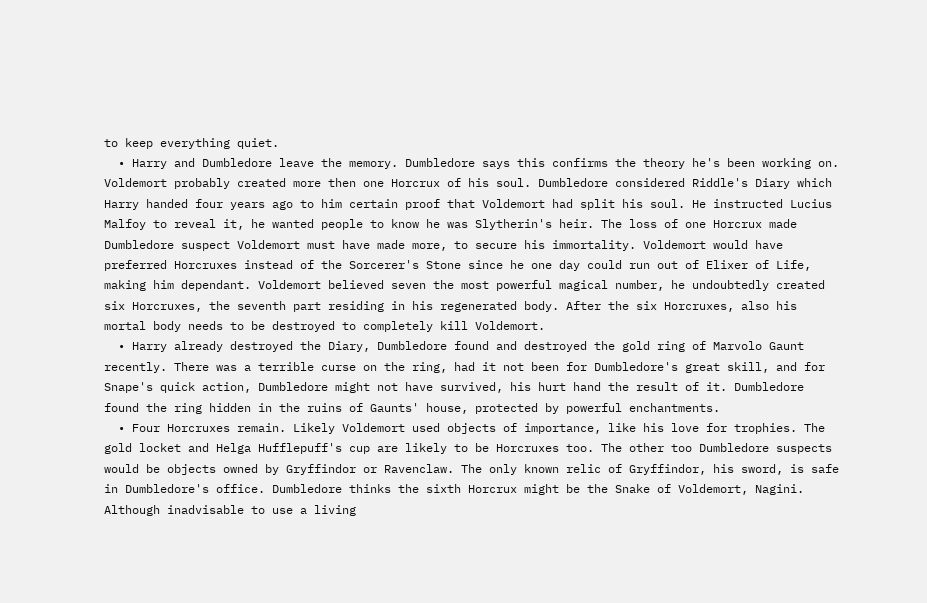to keep everything quiet.
  • Harry and Dumbledore leave the memory. Dumbledore says this confirms the theory he's been working on. Voldemort probably created more then one Horcrux of his soul. Dumbledore considered Riddle's Diary which Harry handed four years ago to him certain proof that Voldemort had split his soul. He instructed Lucius Malfoy to reveal it, he wanted people to know he was Slytherin's heir. The loss of one Horcrux made Dumbledore suspect Voldemort must have made more, to secure his immortality. Voldemort would have preferred Horcruxes instead of the Sorcerer's Stone since he one day could run out of Elixer of Life, making him dependant. Voldemort believed seven the most powerful magical number, he undoubtedly created six Horcruxes, the seventh part residing in his regenerated body. After the six Horcruxes, also his mortal body needs to be destroyed to completely kill Voldemort.
  • Harry already destroyed the Diary, Dumbledore found and destroyed the gold ring of Marvolo Gaunt recently. There was a terrible curse on the ring, had it not been for Dumbledore's great skill, and for Snape's quick action, Dumbledore might not have survived, his hurt hand the result of it. Dumbledore found the ring hidden in the ruins of Gaunts' house, protected by powerful enchantments.
  • Four Horcruxes remain. Likely Voldemort used objects of importance, like his love for trophies. The gold locket and Helga Hufflepuff's cup are likely to be Horcruxes too. The other too Dumbledore suspects would be objects owned by Gryffindor or Ravenclaw. The only known relic of Gryffindor, his sword, is safe in Dumbledore's office. Dumbledore thinks the sixth Horcrux might be the Snake of Voldemort, Nagini. Although inadvisable to use a living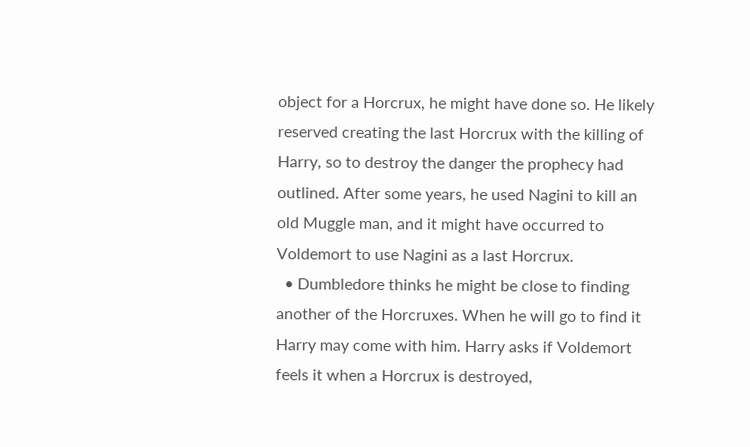object for a Horcrux, he might have done so. He likely reserved creating the last Horcrux with the killing of Harry, so to destroy the danger the prophecy had outlined. After some years, he used Nagini to kill an old Muggle man, and it might have occurred to Voldemort to use Nagini as a last Horcrux.
  • Dumbledore thinks he might be close to finding another of the Horcruxes. When he will go to find it Harry may come with him. Harry asks if Voldemort feels it when a Horcrux is destroyed,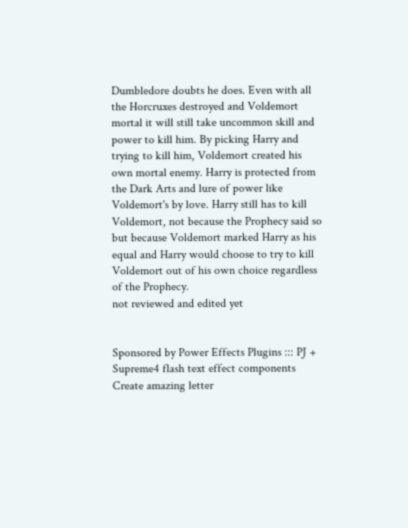Dumbledore doubts he does. Even with all the Horcruxes destroyed and Voldemort mortal it will still take uncommon skill and power to kill him. By picking Harry and trying to kill him, Voldemort created his own mortal enemy. Harry is protected from the Dark Arts and lure of power like Voldemort's by love. Harry still has to kill Voldemort, not because the Prophecy said so but because Voldemort marked Harry as his equal and Harry would choose to try to kill Voldemort out of his own choice regardless of the Prophecy.
not reviewed and edited yet


Sponsored by Power Effects Plugins ::: PJ + Supreme4 flash text effect components
Create amazing letter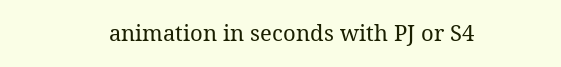animation in seconds with PJ or S4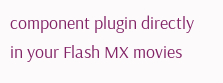component plugin directly in your Flash MX movies